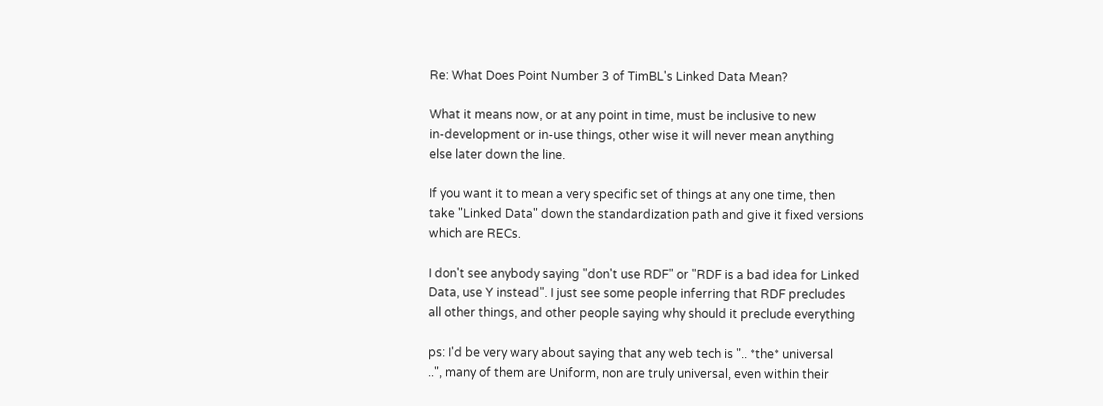Re: What Does Point Number 3 of TimBL's Linked Data Mean?

What it means now, or at any point in time, must be inclusive to new
in-development or in-use things, other wise it will never mean anything
else later down the line.

If you want it to mean a very specific set of things at any one time, then
take "Linked Data" down the standardization path and give it fixed versions
which are RECs.

I don't see anybody saying "don't use RDF" or "RDF is a bad idea for Linked
Data, use Y instead". I just see some people inferring that RDF precludes
all other things, and other people saying why should it preclude everything

ps: I'd be very wary about saying that any web tech is ".. *the* universal
..", many of them are Uniform, non are truly universal, even within their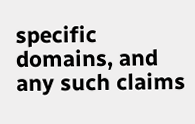specific domains, and any such claims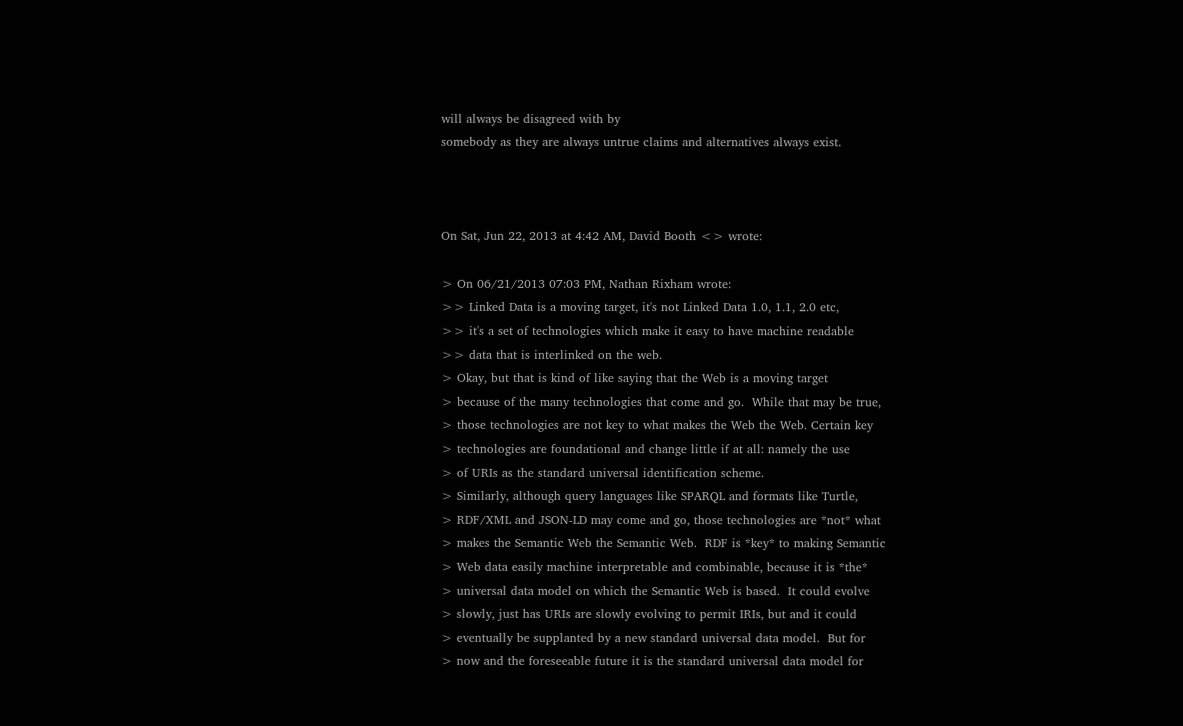will always be disagreed with by
somebody as they are always untrue claims and alternatives always exist.



On Sat, Jun 22, 2013 at 4:42 AM, David Booth <> wrote:

> On 06/21/2013 07:03 PM, Nathan Rixham wrote:
>> Linked Data is a moving target, it's not Linked Data 1.0, 1.1, 2.0 etc,
>> it's a set of technologies which make it easy to have machine readable
>> data that is interlinked on the web.
> Okay, but that is kind of like saying that the Web is a moving target
> because of the many technologies that come and go.  While that may be true,
> those technologies are not key to what makes the Web the Web. Certain key
> technologies are foundational and change little if at all: namely the use
> of URIs as the standard universal identification scheme.
> Similarly, although query languages like SPARQL and formats like Turtle,
> RDF/XML and JSON-LD may come and go, those technologies are *not* what
> makes the Semantic Web the Semantic Web.  RDF is *key* to making Semantic
> Web data easily machine interpretable and combinable, because it is *the*
> universal data model on which the Semantic Web is based.  It could evolve
> slowly, just has URIs are slowly evolving to permit IRIs, but and it could
> eventually be supplanted by a new standard universal data model.  But for
> now and the foreseeable future it is the standard universal data model for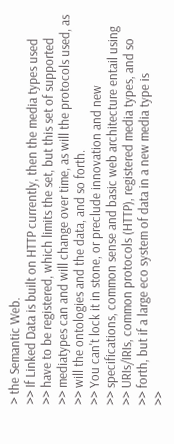> the Semantic Web.
>> If Linked Data is built on HTTP currently, then the media types used
>> have to be registered, which limits the set, but this set of supported
>> mediatypes can and will change over time, as will the protocols used, as
>> will the ontologies and the data, and so forth.
>> You can't lock it in stone, or preclude innovation and new
>> specifications, common sense and basic web architecture entail using
>> URIs/IRIs, common protocols (HTTP), registered media types, and so
>> forth, but if a large eco system of data in a new media type is
>>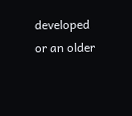developed or an older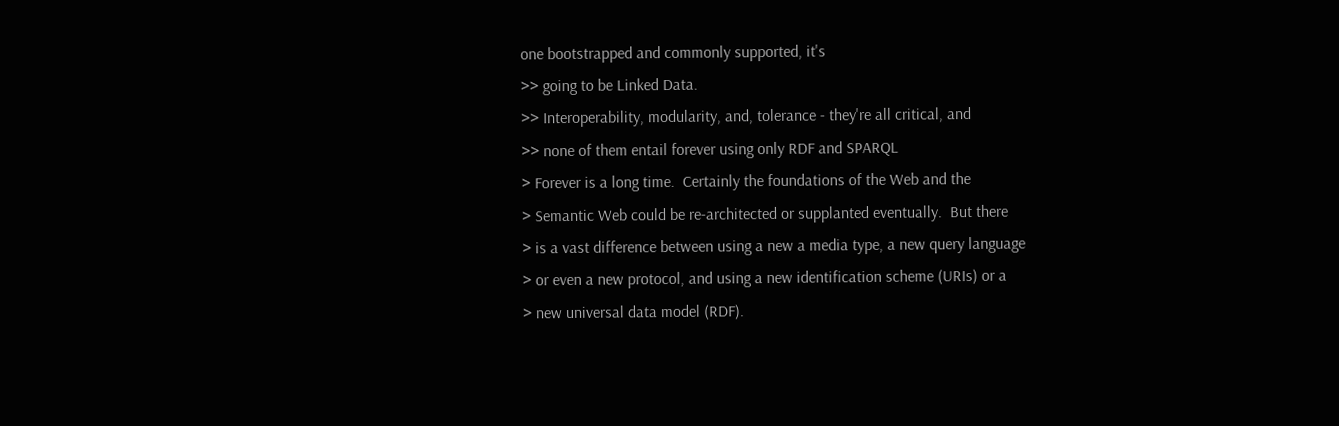one bootstrapped and commonly supported, it's
>> going to be Linked Data.
>> Interoperability, modularity, and, tolerance - they're all critical, and
>> none of them entail forever using only RDF and SPARQL
> Forever is a long time.  Certainly the foundations of the Web and the
> Semantic Web could be re-architected or supplanted eventually.  But there
> is a vast difference between using a new a media type, a new query language
> or even a new protocol, and using a new identification scheme (URIs) or a
> new universal data model (RDF).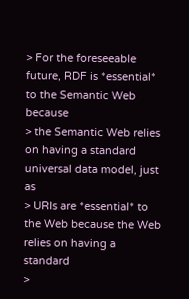> For the foreseeable future, RDF is *essential* to the Semantic Web because
> the Semantic Web relies on having a standard universal data model, just as
> URIs are *essential* to the Web because the Web relies on having a standard
>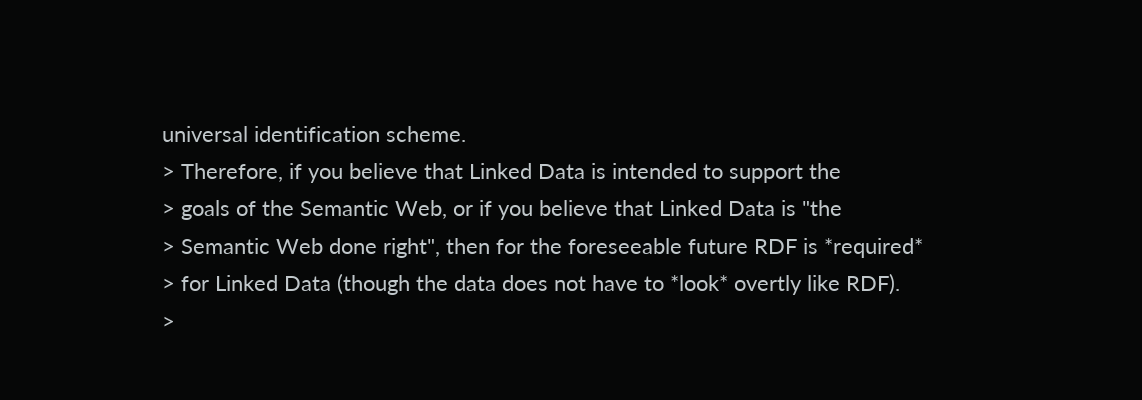universal identification scheme.
> Therefore, if you believe that Linked Data is intended to support the
> goals of the Semantic Web, or if you believe that Linked Data is "the
> Semantic Web done right", then for the foreseeable future RDF is *required*
> for Linked Data (though the data does not have to *look* overtly like RDF).
>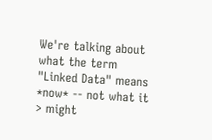We're talking about what the term "Linked Data" means *now* -- not what it
> might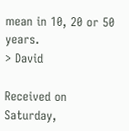mean in 10, 20 or 50 years.
> David

Received on Saturday,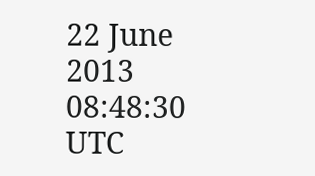22 June 2013 08:48:30 UTC